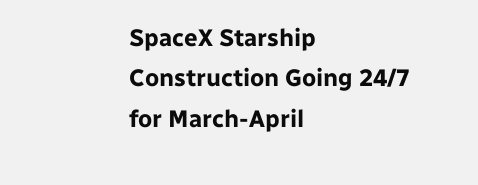SpaceX Starship Construction Going 24/7 for March-April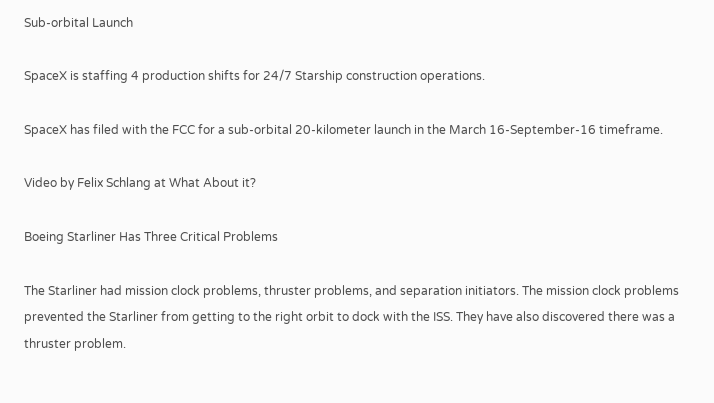Sub-orbital Launch

SpaceX is staffing 4 production shifts for 24/7 Starship construction operations.

SpaceX has filed with the FCC for a sub-orbital 20-kilometer launch in the March 16-September-16 timeframe.

Video by Felix Schlang at What About it?

Boeing Starliner Has Three Critical Problems

The Starliner had mission clock problems, thruster problems, and separation initiators. The mission clock problems prevented the Starliner from getting to the right orbit to dock with the ISS. They have also discovered there was a thruster problem.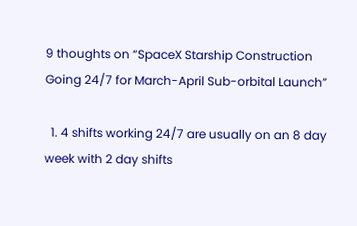9 thoughts on “SpaceX Starship Construction Going 24/7 for March-April Sub-orbital Launch”

  1. 4 shifts working 24/7 are usually on an 8 day week with 2 day shifts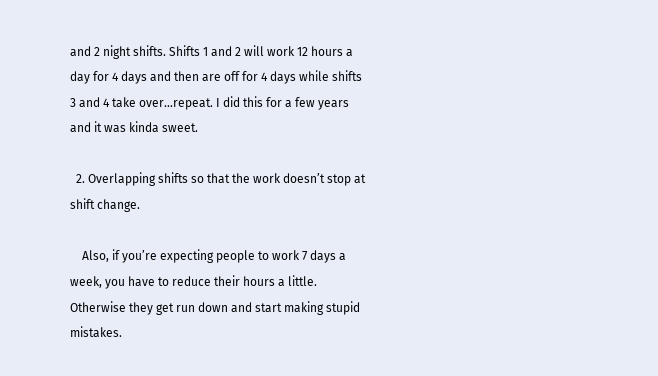and 2 night shifts. Shifts 1 and 2 will work 12 hours a day for 4 days and then are off for 4 days while shifts 3 and 4 take over…repeat. I did this for a few years and it was kinda sweet.

  2. Overlapping shifts so that the work doesn’t stop at shift change.

    Also, if you’re expecting people to work 7 days a week, you have to reduce their hours a little. Otherwise they get run down and start making stupid mistakes.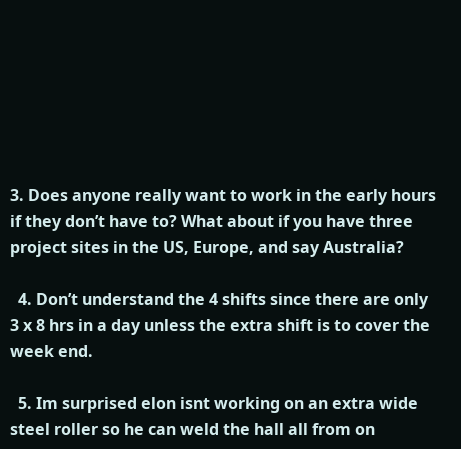3. Does anyone really want to work in the early hours if they don’t have to? What about if you have three project sites in the US, Europe, and say Australia?

  4. Don’t understand the 4 shifts since there are only 3 x 8 hrs in a day unless the extra shift is to cover the week end.

  5. Im surprised elon isnt working on an extra wide steel roller so he can weld the hall all from on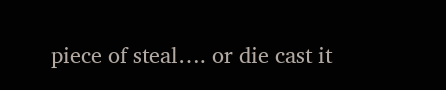piece of steal…. or die cast it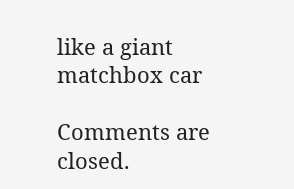like a giant matchbox car

Comments are closed.